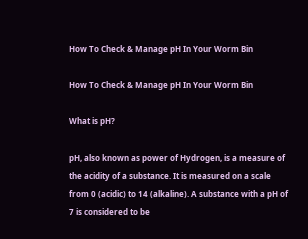How To Check & Manage pH In Your Worm Bin

How To Check & Manage pH In Your Worm Bin

What is pH?

pH, also known as power of Hydrogen, is a measure of the acidity of a substance. It is measured on a scale from 0 (acidic) to 14 (alkaline). A substance with a pH of 7 is considered to be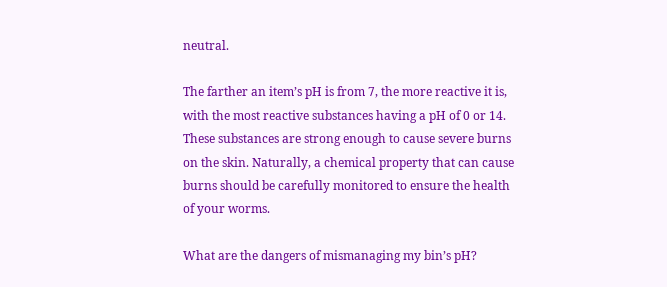neutral.

The farther an item’s pH is from 7, the more reactive it is, with the most reactive substances having a pH of 0 or 14. These substances are strong enough to cause severe burns on the skin. Naturally, a chemical property that can cause burns should be carefully monitored to ensure the health of your worms.

What are the dangers of mismanaging my bin’s pH?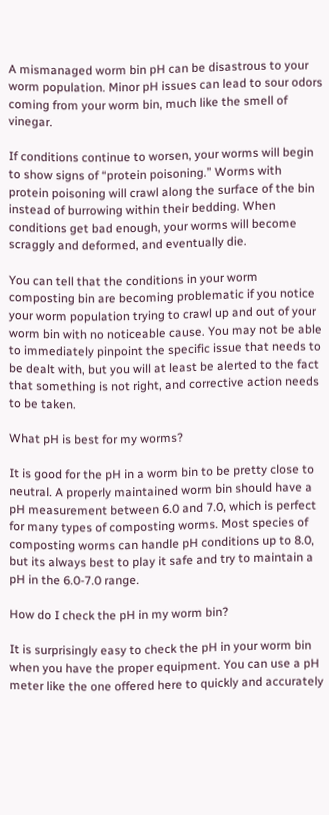A mismanaged worm bin pH can be disastrous to your worm population. Minor pH issues can lead to sour odors coming from your worm bin, much like the smell of vinegar.

If conditions continue to worsen, your worms will begin to show signs of “protein poisoning.” Worms with protein poisoning will crawl along the surface of the bin instead of burrowing within their bedding. When conditions get bad enough, your worms will become scraggly and deformed, and eventually die.

You can tell that the conditions in your worm composting bin are becoming problematic if you notice your worm population trying to crawl up and out of your worm bin with no noticeable cause. You may not be able to immediately pinpoint the specific issue that needs to be dealt with, but you will at least be alerted to the fact that something is not right, and corrective action needs to be taken.

What pH is best for my worms?

It is good for the pH in a worm bin to be pretty close to neutral. A properly maintained worm bin should have a pH measurement between 6.0 and 7.0, which is perfect for many types of composting worms. Most species of composting worms can handle pH conditions up to 8.0, but its always best to play it safe and try to maintain a pH in the 6.0-7.0 range.

How do I check the pH in my worm bin?

It is surprisingly easy to check the pH in your worm bin when you have the proper equipment. You can use a pH meter like the one offered here to quickly and accurately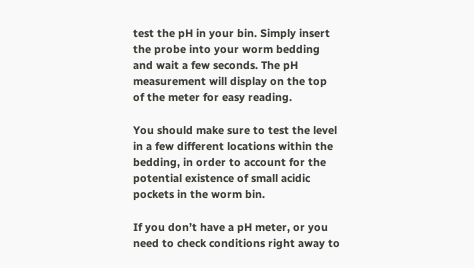test the pH in your bin. Simply insert the probe into your worm bedding and wait a few seconds. The pH measurement will display on the top of the meter for easy reading.

You should make sure to test the level in a few different locations within the bedding, in order to account for the potential existence of small acidic pockets in the worm bin.

If you don’t have a pH meter, or you need to check conditions right away to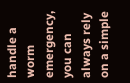handle a worm emergency, you can always rely on a simple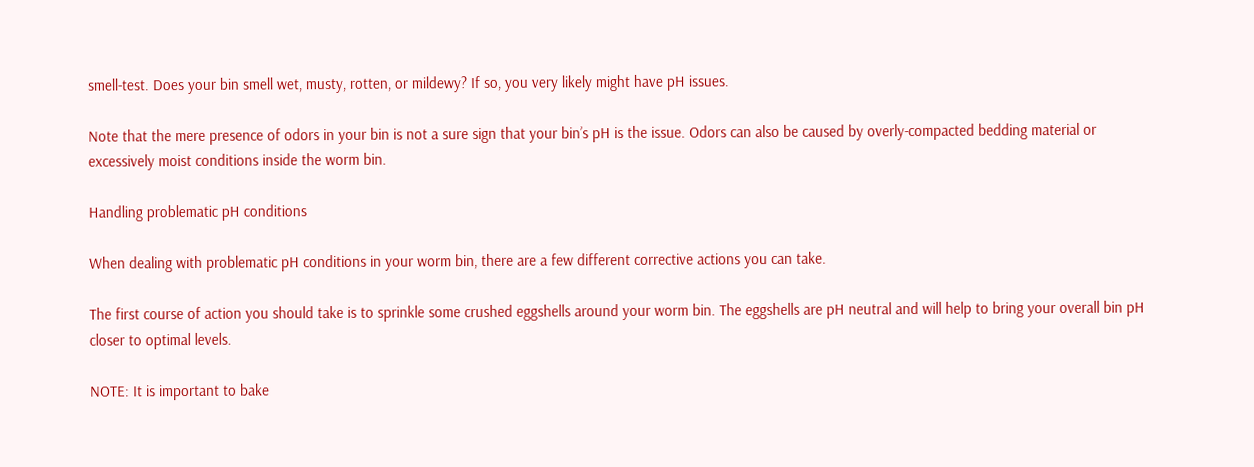smell-test. Does your bin smell wet, musty, rotten, or mildewy? If so, you very likely might have pH issues.

Note that the mere presence of odors in your bin is not a sure sign that your bin’s pH is the issue. Odors can also be caused by overly-compacted bedding material or excessively moist conditions inside the worm bin.

Handling problematic pH conditions

When dealing with problematic pH conditions in your worm bin, there are a few different corrective actions you can take.

The first course of action you should take is to sprinkle some crushed eggshells around your worm bin. The eggshells are pH neutral and will help to bring your overall bin pH closer to optimal levels.

NOTE: It is important to bake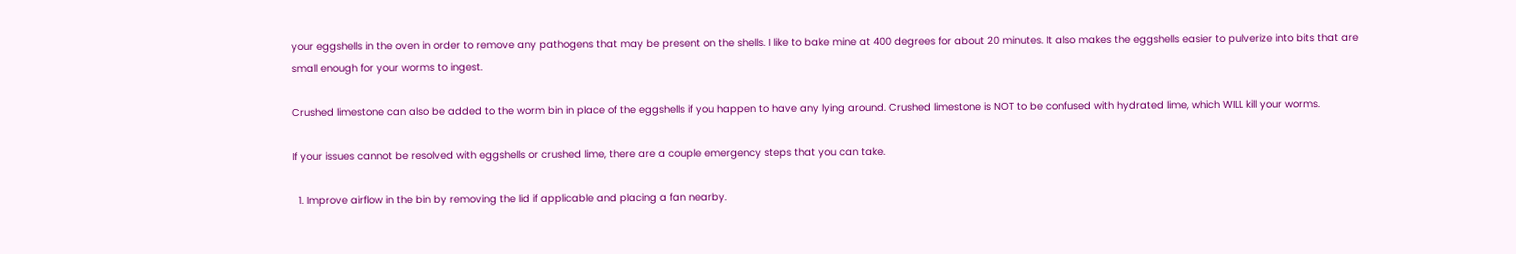your eggshells in the oven in order to remove any pathogens that may be present on the shells. I like to bake mine at 400 degrees for about 20 minutes. It also makes the eggshells easier to pulverize into bits that are small enough for your worms to ingest.

Crushed limestone can also be added to the worm bin in place of the eggshells if you happen to have any lying around. Crushed limestone is NOT to be confused with hydrated lime, which WILL kill your worms.

If your issues cannot be resolved with eggshells or crushed lime, there are a couple emergency steps that you can take.

  1. Improve airflow in the bin by removing the lid if applicable and placing a fan nearby.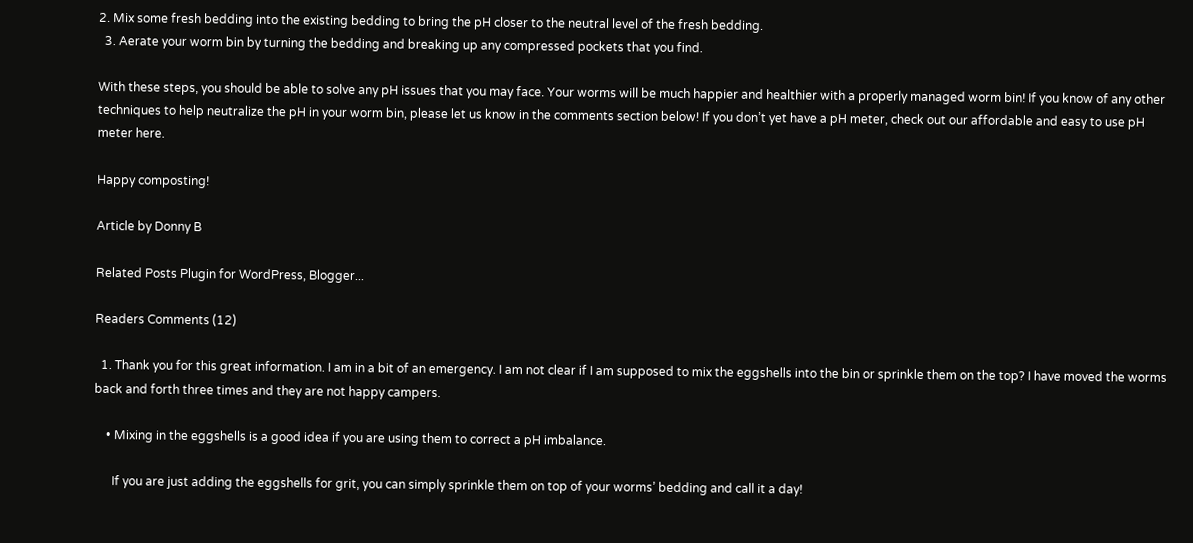2. Mix some fresh bedding into the existing bedding to bring the pH closer to the neutral level of the fresh bedding.
  3. Aerate your worm bin by turning the bedding and breaking up any compressed pockets that you find.

With these steps, you should be able to solve any pH issues that you may face. Your worms will be much happier and healthier with a properly managed worm bin! If you know of any other techniques to help neutralize the pH in your worm bin, please let us know in the comments section below! If you don’t yet have a pH meter, check out our affordable and easy to use pH meter here.

Happy composting!

Article by Donny B

Related Posts Plugin for WordPress, Blogger...

Readers Comments (12)

  1. Thank you for this great information. I am in a bit of an emergency. I am not clear if I am supposed to mix the eggshells into the bin or sprinkle them on the top? I have moved the worms back and forth three times and they are not happy campers.

    • Mixing in the eggshells is a good idea if you are using them to correct a pH imbalance.

      If you are just adding the eggshells for grit, you can simply sprinkle them on top of your worms’ bedding and call it a day!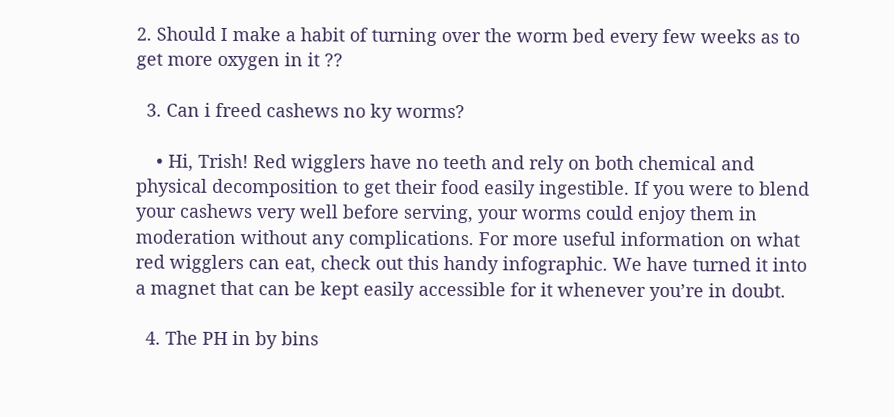2. Should I make a habit of turning over the worm bed every few weeks as to get more oxygen in it ??

  3. Can i freed cashews no ky worms?

    • Hi, Trish! Red wigglers have no teeth and rely on both chemical and physical decomposition to get their food easily ingestible. If you were to blend your cashews very well before serving, your worms could enjoy them in moderation without any complications. For more useful information on what red wigglers can eat, check out this handy infographic. We have turned it into a magnet that can be kept easily accessible for it whenever you’re in doubt.

  4. The PH in by bins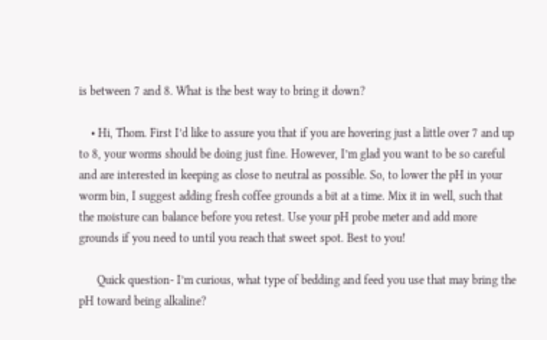is between 7 and 8. What is the best way to bring it down?

    • Hi, Thom. First I’d like to assure you that if you are hovering just a little over 7 and up to 8, your worms should be doing just fine. However, I’m glad you want to be so careful and are interested in keeping as close to neutral as possible. So, to lower the pH in your worm bin, I suggest adding fresh coffee grounds a bit at a time. Mix it in well, such that the moisture can balance before you retest. Use your pH probe meter and add more grounds if you need to until you reach that sweet spot. Best to you!

      Quick question- I’m curious, what type of bedding and feed you use that may bring the pH toward being alkaline?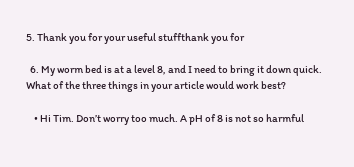5. Thank you for your useful stuffthank you for

  6. My worm bed is at a level 8, and I need to bring it down quick. What of the three things in your article would work best?

    • Hi Tim. Don’t worry too much. A pH of 8 is not so harmful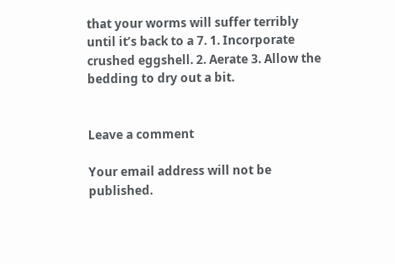that your worms will suffer terribly until it’s back to a 7. 1. Incorporate crushed eggshell. 2. Aerate 3. Allow the bedding to dry out a bit.


Leave a comment

Your email address will not be published.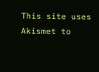This site uses Akismet to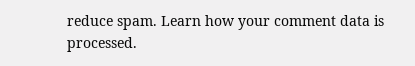reduce spam. Learn how your comment data is processed.